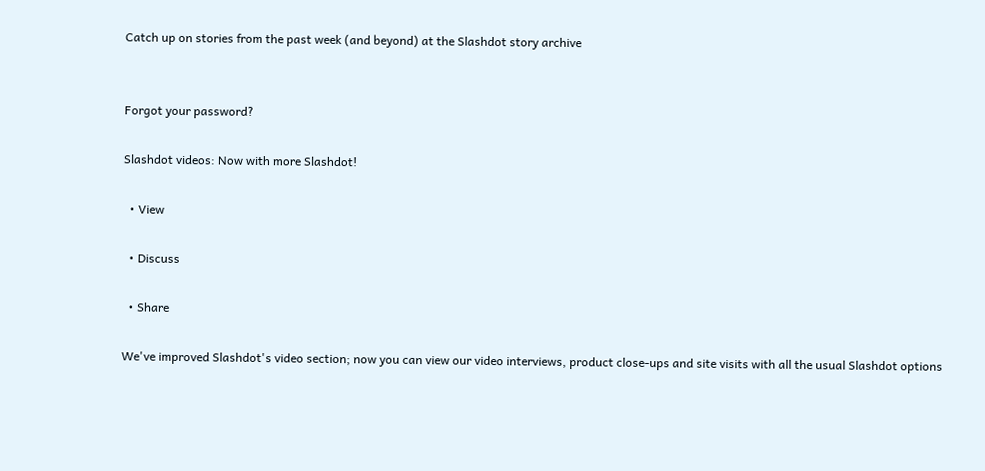Catch up on stories from the past week (and beyond) at the Slashdot story archive


Forgot your password?

Slashdot videos: Now with more Slashdot!

  • View

  • Discuss

  • Share

We've improved Slashdot's video section; now you can view our video interviews, product close-ups and site visits with all the usual Slashdot options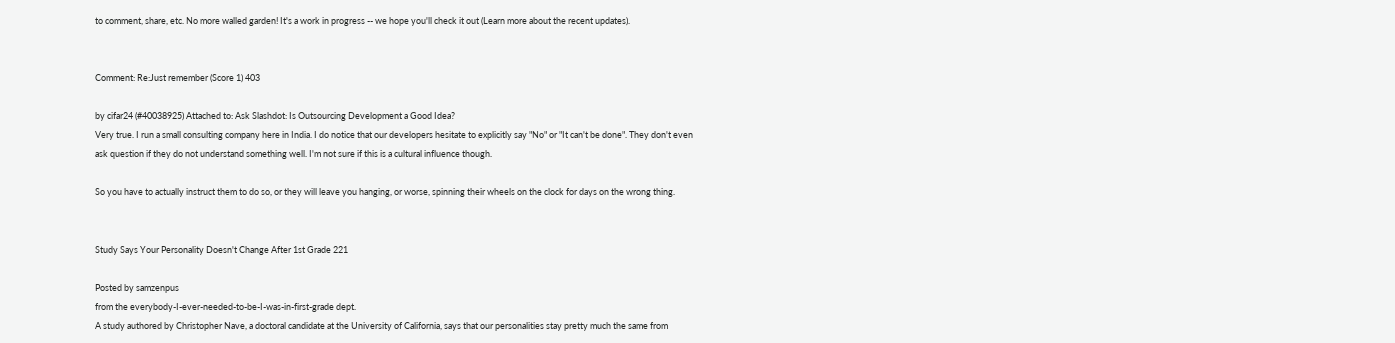to comment, share, etc. No more walled garden! It's a work in progress -- we hope you'll check it out (Learn more about the recent updates).


Comment: Re:Just remember (Score 1) 403

by cifar24 (#40038925) Attached to: Ask Slashdot: Is Outsourcing Development a Good Idea?
Very true. I run a small consulting company here in India. I do notice that our developers hesitate to explicitly say "No" or "It can't be done". They don't even ask question if they do not understand something well. I'm not sure if this is a cultural influence though.

So you have to actually instruct them to do so, or they will leave you hanging, or worse, spinning their wheels on the clock for days on the wrong thing.


Study Says Your Personality Doesn't Change After 1st Grade 221

Posted by samzenpus
from the everybody-I-ever-needed-to-be-I-was-in-first-grade dept.
A study authored by Christopher Nave, a doctoral candidate at the University of California, says that our personalities stay pretty much the same from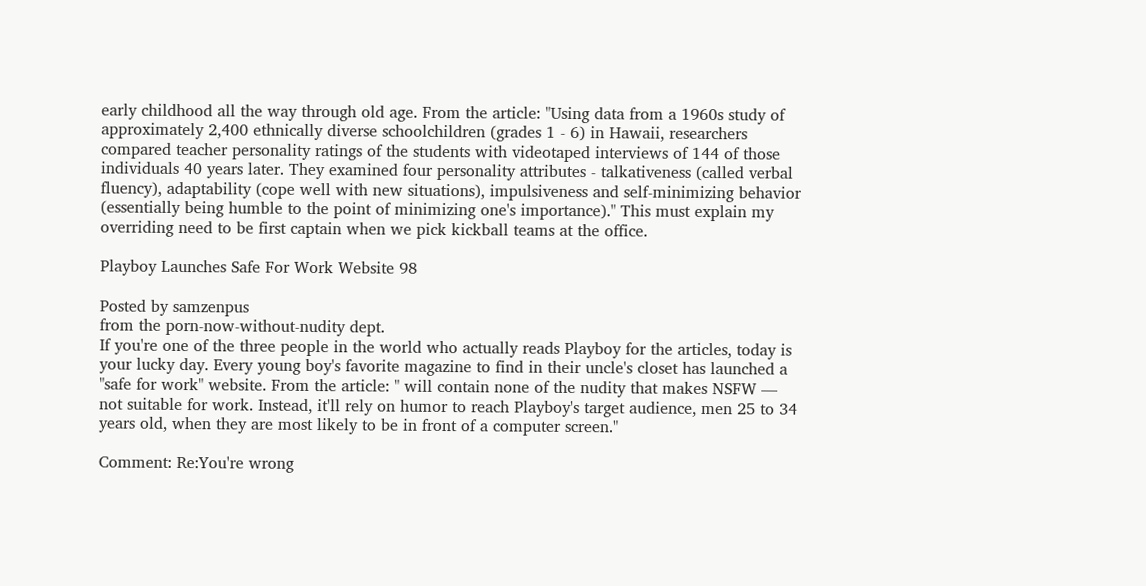early childhood all the way through old age. From the article: "Using data from a 1960s study of approximately 2,400 ethnically diverse schoolchildren (grades 1 - 6) in Hawaii, researchers compared teacher personality ratings of the students with videotaped interviews of 144 of those individuals 40 years later. They examined four personality attributes - talkativeness (called verbal fluency), adaptability (cope well with new situations), impulsiveness and self-minimizing behavior (essentially being humble to the point of minimizing one's importance)." This must explain my overriding need to be first captain when we pick kickball teams at the office.

Playboy Launches Safe For Work Website 98

Posted by samzenpus
from the porn-now-without-nudity dept.
If you're one of the three people in the world who actually reads Playboy for the articles, today is your lucky day. Every young boy's favorite magazine to find in their uncle's closet has launched a "safe for work" website. From the article: " will contain none of the nudity that makes NSFW — not suitable for work. Instead, it'll rely on humor to reach Playboy's target audience, men 25 to 34 years old, when they are most likely to be in front of a computer screen."

Comment: Re:You're wrong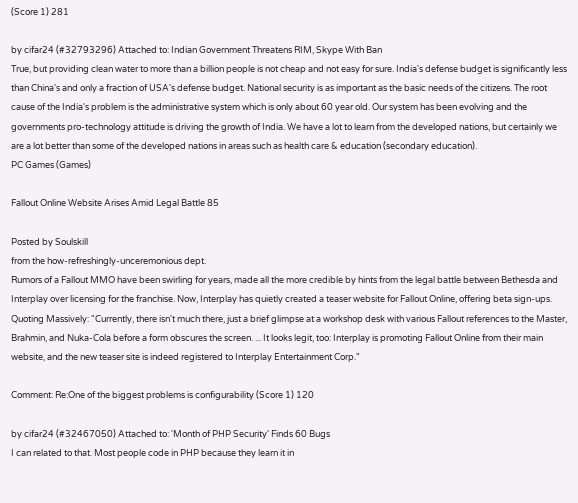(Score 1) 281

by cifar24 (#32793296) Attached to: Indian Government Threatens RIM, Skype With Ban
True, but providing clean water to more than a billion people is not cheap and not easy for sure. India's defense budget is significantly less than China's and only a fraction of USA's defense budget. National security is as important as the basic needs of the citizens. The root cause of the India's problem is the administrative system which is only about 60 year old. Our system has been evolving and the governments pro-technology attitude is driving the growth of India. We have a lot to learn from the developed nations, but certainly we are a lot better than some of the developed nations in areas such as health care & education (secondary education).
PC Games (Games)

Fallout Online Website Arises Amid Legal Battle 85

Posted by Soulskill
from the how-refreshingly-unceremonious dept.
Rumors of a Fallout MMO have been swirling for years, made all the more credible by hints from the legal battle between Bethesda and Interplay over licensing for the franchise. Now, Interplay has quietly created a teaser website for Fallout Online, offering beta sign-ups. Quoting Massively: "Currently, there isn't much there, just a brief glimpse at a workshop desk with various Fallout references to the Master, Brahmin, and Nuka-Cola before a form obscures the screen. ... It looks legit, too: Interplay is promoting Fallout Online from their main website, and the new teaser site is indeed registered to Interplay Entertainment Corp."

Comment: Re:One of the biggest problems is configurability (Score 1) 120

by cifar24 (#32467050) Attached to: 'Month of PHP Security' Finds 60 Bugs
I can related to that. Most people code in PHP because they learn it in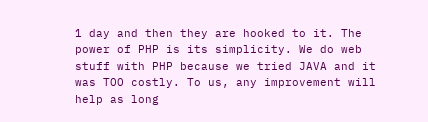1 day and then they are hooked to it. The power of PHP is its simplicity. We do web stuff with PHP because we tried JAVA and it was TOO costly. To us, any improvement will help as long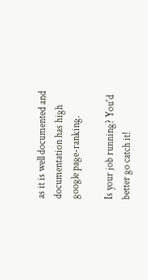as it is well documented and documentation has high google page-ranking.

Is your job running? You'd better go catch it!